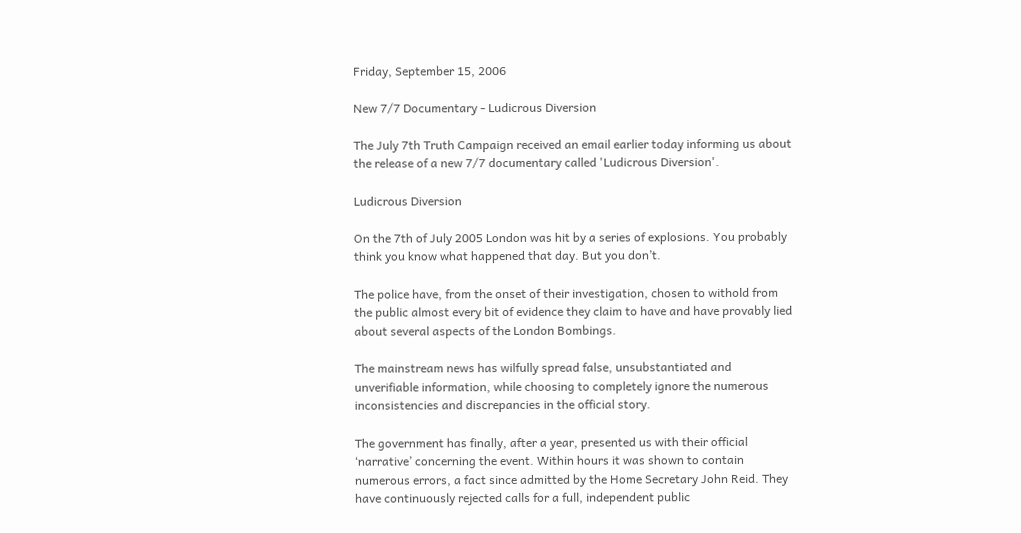Friday, September 15, 2006

New 7/7 Documentary - Ludicrous Diversion

The July 7th Truth Campaign received an email earlier today informing us about the release of a new 7/7 documentary called 'Ludicrous Diversion'.

Ludicrous Diversion

On the 7th of July 2005 London was hit by a series of explosions. You probably think you know what happened that day. But you don’t.

The police have, from the onset of their investigation, chosen to withold from the public almost every bit of evidence they claim to have and have provably lied about several aspects of the London Bombings.

The mainstream news has wilfully spread false, unsubstantiated and unverifiable information, while choosing to completely ignore the numerous inconsistencies and discrepancies in the official story.

The government has finally, after a year, presented us with their official ‘narrative’ concerning the event. Within hours it was shown to contain numerous errors, a fact since admitted by the Home Secretary John Reid. They have continuously rejected calls for a full, independent public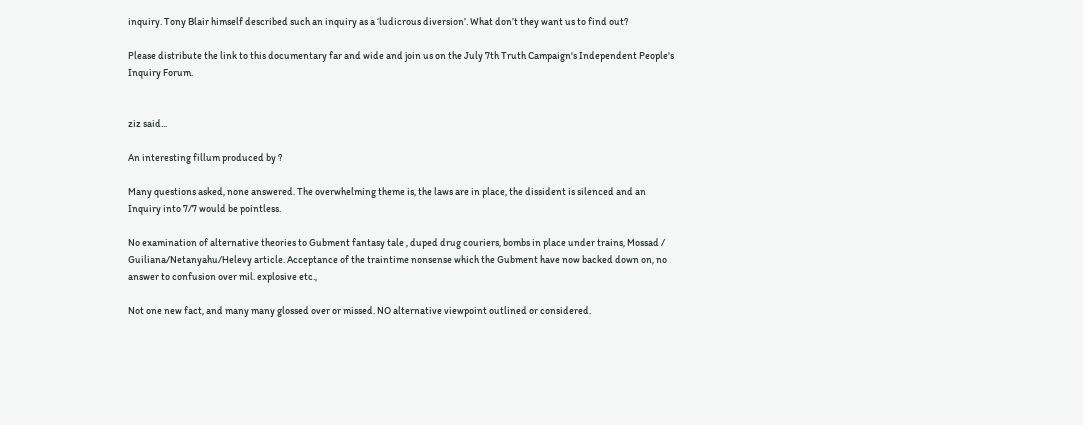inquiry. Tony Blair himself described such an inquiry as a ‘ludicrous diversion’. What don’t they want us to find out?

Please distribute the link to this documentary far and wide and join us on the July 7th Truth Campaign's Independent People's Inquiry Forum.


ziz said...

An interesting fillum produced by ?

Many questions asked, none answered. The overwhelming theme is, the laws are in place, the dissident is silenced and an Inquiry into 7/7 would be pointless.

No examination of alternative theories to Gubment fantasy tale , duped drug couriers, bombs in place under trains, Mossad / Guiliana/Netanyahu/Helevy article. Acceptance of the traintime nonsense which the Gubment have now backed down on, no answer to confusion over mil. explosive etc.,

Not one new fact, and many many glossed over or missed. NO alternative viewpoint outlined or considered.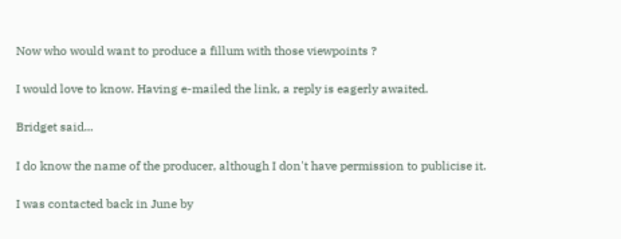Now who would want to produce a fillum with those viewpoints ?

I would love to know. Having e-mailed the link, a reply is eagerly awaited.

Bridget said...

I do know the name of the producer, although I don't have permission to publicise it.

I was contacted back in June by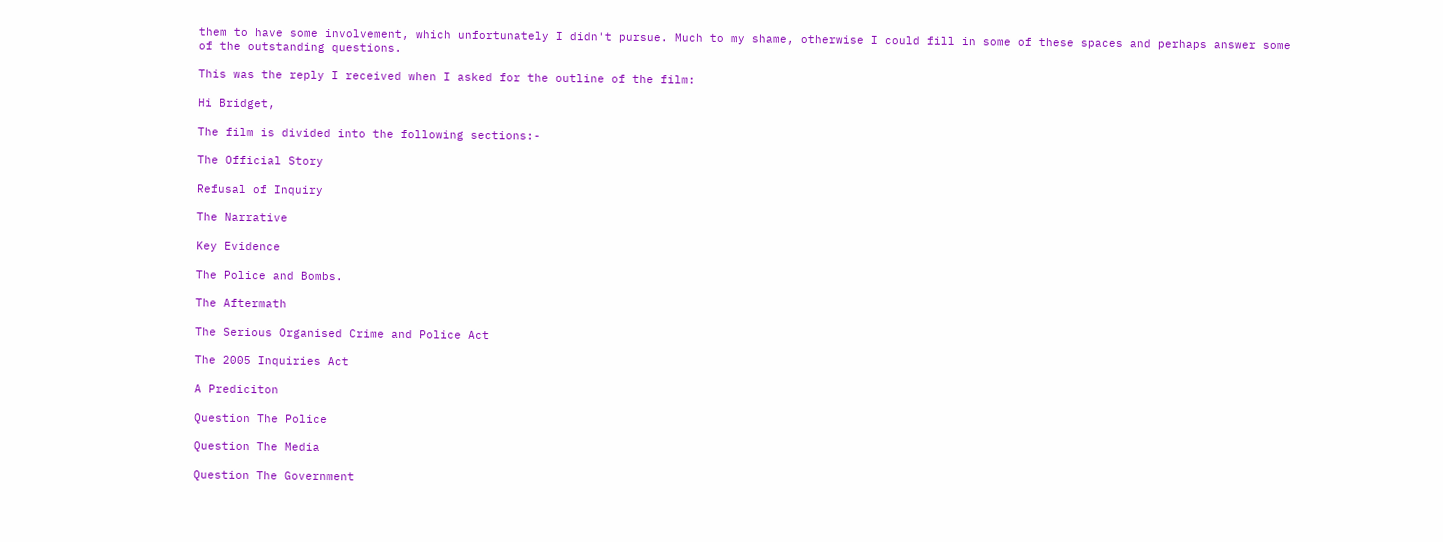them to have some involvement, which unfortunately I didn't pursue. Much to my shame, otherwise I could fill in some of these spaces and perhaps answer some of the outstanding questions.

This was the reply I received when I asked for the outline of the film:

Hi Bridget,

The film is divided into the following sections:-

The Official Story

Refusal of Inquiry

The Narrative

Key Evidence

The Police and Bombs.

The Aftermath

The Serious Organised Crime and Police Act

The 2005 Inquiries Act

A Prediciton

Question The Police

Question The Media

Question The Government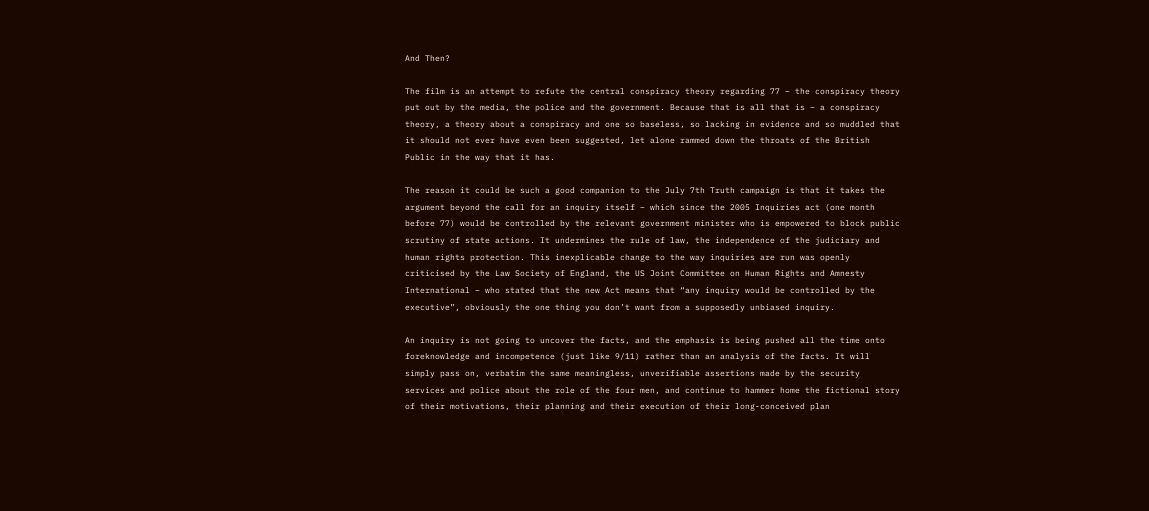And Then?

The film is an attempt to refute the central conspiracy theory regarding 77 – the conspiracy theory put out by the media, the police and the government. Because that is all that is – a conspiracy theory, a theory about a conspiracy and one so baseless, so lacking in evidence and so muddled that it should not ever have even been suggested, let alone rammed down the throats of the British Public in the way that it has.

The reason it could be such a good companion to the July 7th Truth campaign is that it takes the argument beyond the call for an inquiry itself – which since the 2005 Inquiries act (one month before 77) would be controlled by the relevant government minister who is empowered to block public scrutiny of state actions. It undermines the rule of law, the independence of the judiciary and human rights protection. This inexplicable change to the way inquiries are run was openly criticised by the Law Society of England, the US Joint Committee on Human Rights and Amnesty International – who stated that the new Act means that “any inquiry would be controlled by the executive”, obviously the one thing you don’t want from a supposedly unbiased inquiry.

An inquiry is not going to uncover the facts, and the emphasis is being pushed all the time onto foreknowledge and incompetence (just like 9/11) rather than an analysis of the facts. It will simply pass on, verbatim the same meaningless, unverifiable assertions made by the security services and police about the role of the four men, and continue to hammer home the fictional story of their motivations, their planning and their execution of their long-conceived plan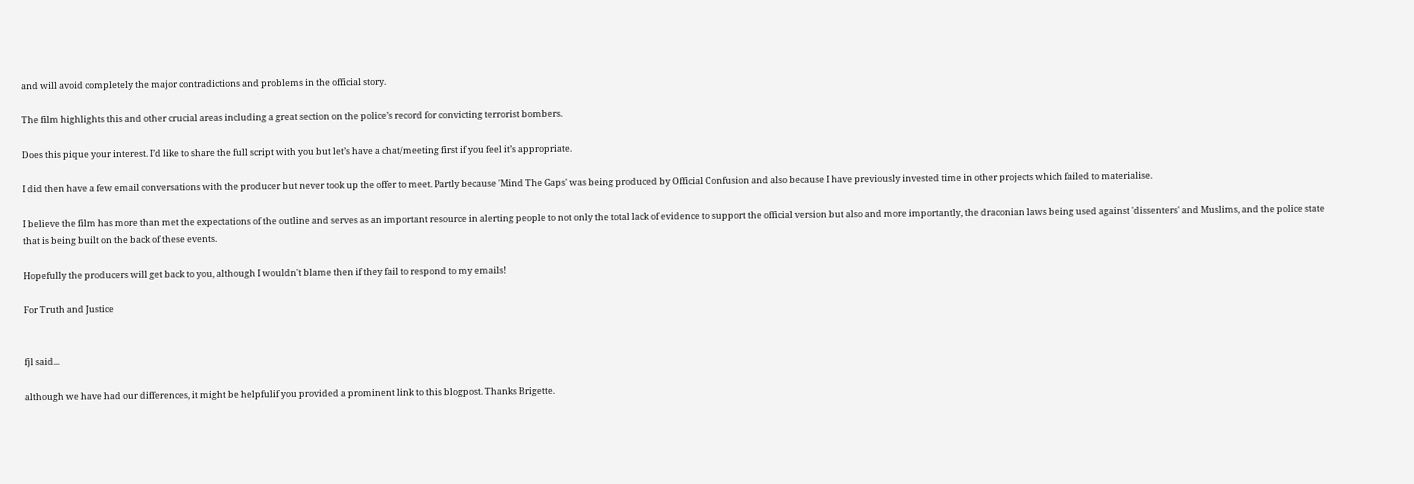and will avoid completely the major contradictions and problems in the official story.

The film highlights this and other crucial areas including a great section on the police’s record for convicting terrorist bombers.

Does this pique your interest. I’d like to share the full script with you but let’s have a chat/meeting first if you feel it’s appropriate.

I did then have a few email conversations with the producer but never took up the offer to meet. Partly because 'Mind The Gaps' was being produced by Official Confusion and also because I have previously invested time in other projects which failed to materialise.

I believe the film has more than met the expectations of the outline and serves as an important resource in alerting people to not only the total lack of evidence to support the official version but also and more importantly, the draconian laws being used against 'dissenters' and Muslims, and the police state that is being built on the back of these events.

Hopefully the producers will get back to you, although I wouldn't blame then if they fail to respond to my emails!

For Truth and Justice


fjl said...

although we have had our differences, it might be helpfulif you provided a prominent link to this blogpost. Thanks Brigette.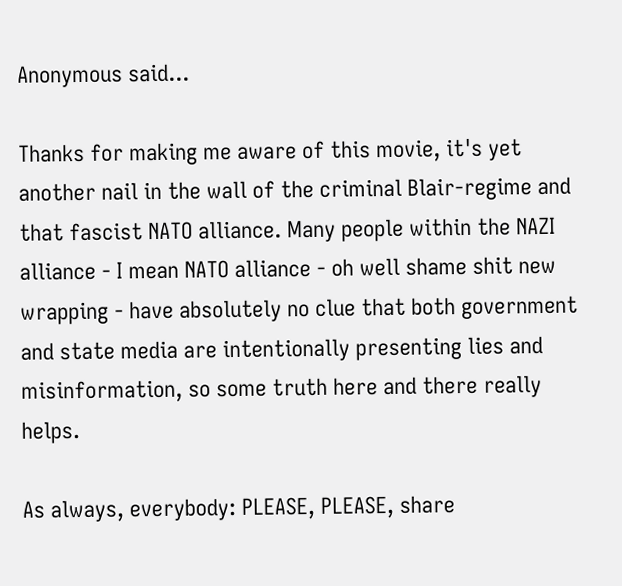Anonymous said...

Thanks for making me aware of this movie, it's yet another nail in the wall of the criminal Blair-regime and that fascist NATO alliance. Many people within the NAZI alliance - I mean NATO alliance - oh well shame shit new wrapping - have absolutely no clue that both government and state media are intentionally presenting lies and misinformation, so some truth here and there really helps.

As always, everybody: PLEASE, PLEASE, share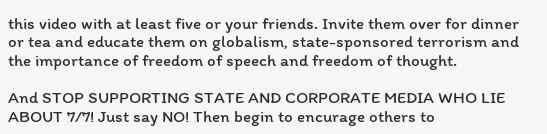this video with at least five or your friends. Invite them over for dinner or tea and educate them on globalism, state-sponsored terrorism and the importance of freedom of speech and freedom of thought.

And STOP SUPPORTING STATE AND CORPORATE MEDIA WHO LIE ABOUT 7/7! Just say NO! Then begin to encurage others to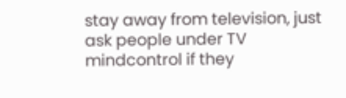stay away from television, just ask people under TV mindcontrol if they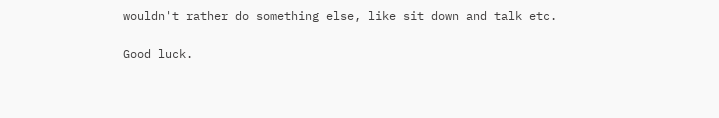wouldn't rather do something else, like sit down and talk etc.

Good luck.